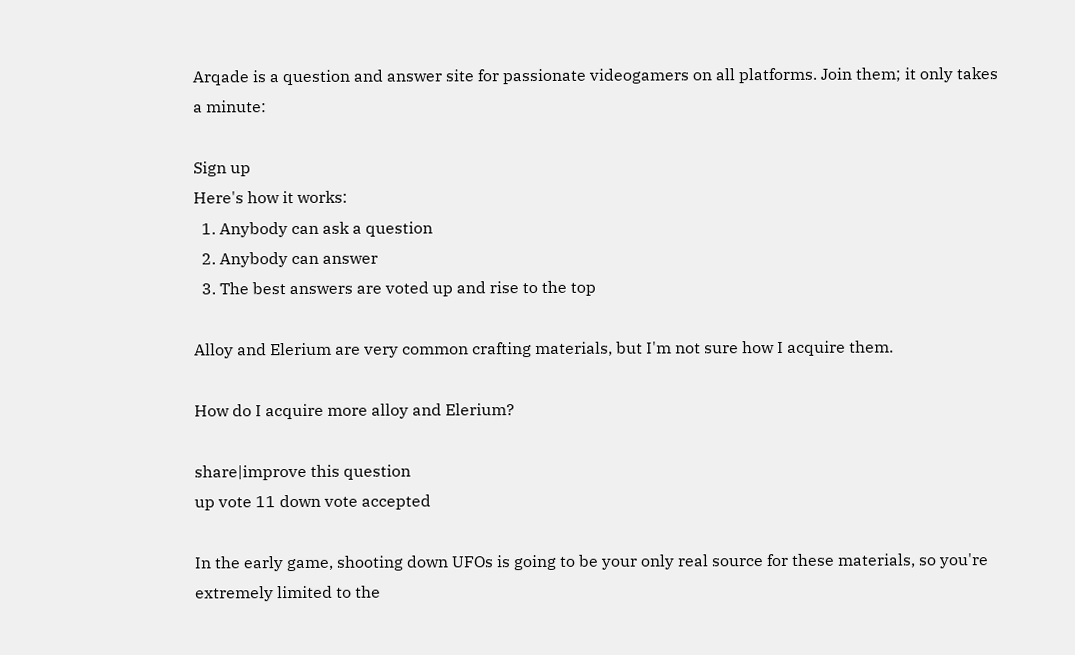Arqade is a question and answer site for passionate videogamers on all platforms. Join them; it only takes a minute:

Sign up
Here's how it works:
  1. Anybody can ask a question
  2. Anybody can answer
  3. The best answers are voted up and rise to the top

Alloy and Elerium are very common crafting materials, but I'm not sure how I acquire them.

How do I acquire more alloy and Elerium?

share|improve this question
up vote 11 down vote accepted

In the early game, shooting down UFOs is going to be your only real source for these materials, so you're extremely limited to the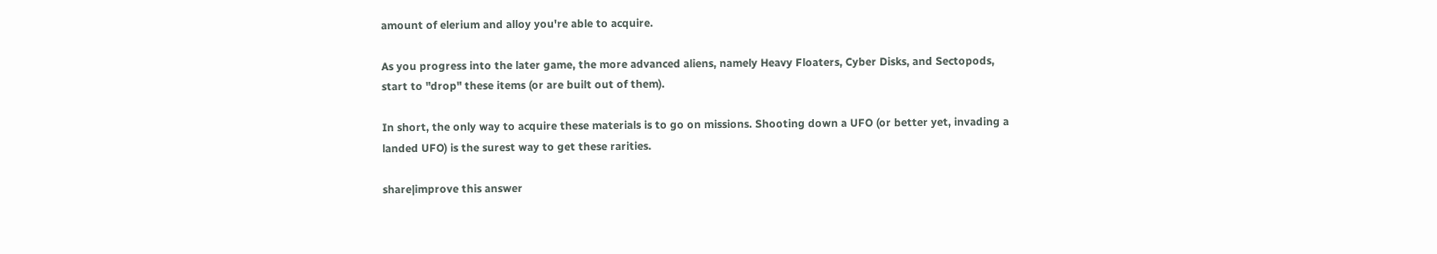amount of elerium and alloy you're able to acquire.

As you progress into the later game, the more advanced aliens, namely Heavy Floaters, Cyber Disks, and Sectopods, start to "drop" these items (or are built out of them).

In short, the only way to acquire these materials is to go on missions. Shooting down a UFO (or better yet, invading a landed UFO) is the surest way to get these rarities.

share|improve this answer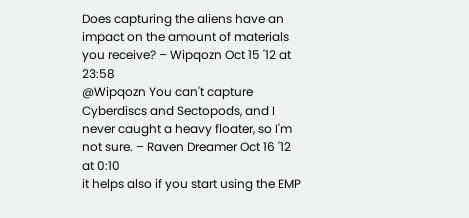Does capturing the aliens have an impact on the amount of materials you receive? – Wipqozn Oct 15 '12 at 23:58
@Wipqozn You can't capture Cyberdiscs and Sectopods, and I never caught a heavy floater, so I'm not sure. – Raven Dreamer Oct 16 '12 at 0:10
it helps also if you start using the EMP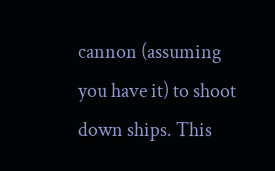cannon (assuming you have it) to shoot down ships. This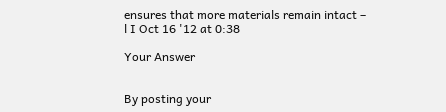ensures that more materials remain intact – l I Oct 16 '12 at 0:38

Your Answer


By posting your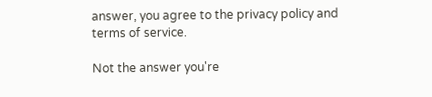answer, you agree to the privacy policy and terms of service.

Not the answer you're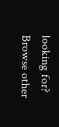looking for? Browse other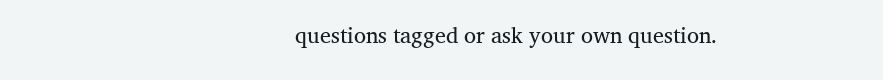questions tagged or ask your own question.